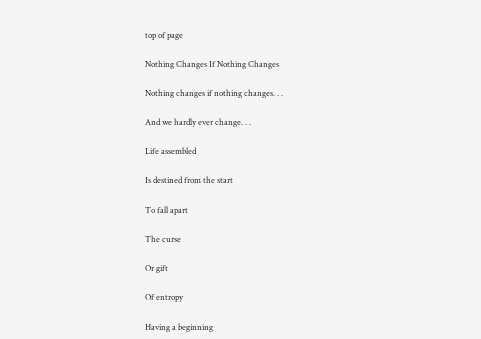top of page

Nothing Changes If Nothing Changes

Nothing changes if nothing changes. . .

And we hardly ever change. . .

Life assembled

Is destined from the start

To fall apart

The curse

Or gift

Of entropy

Having a beginning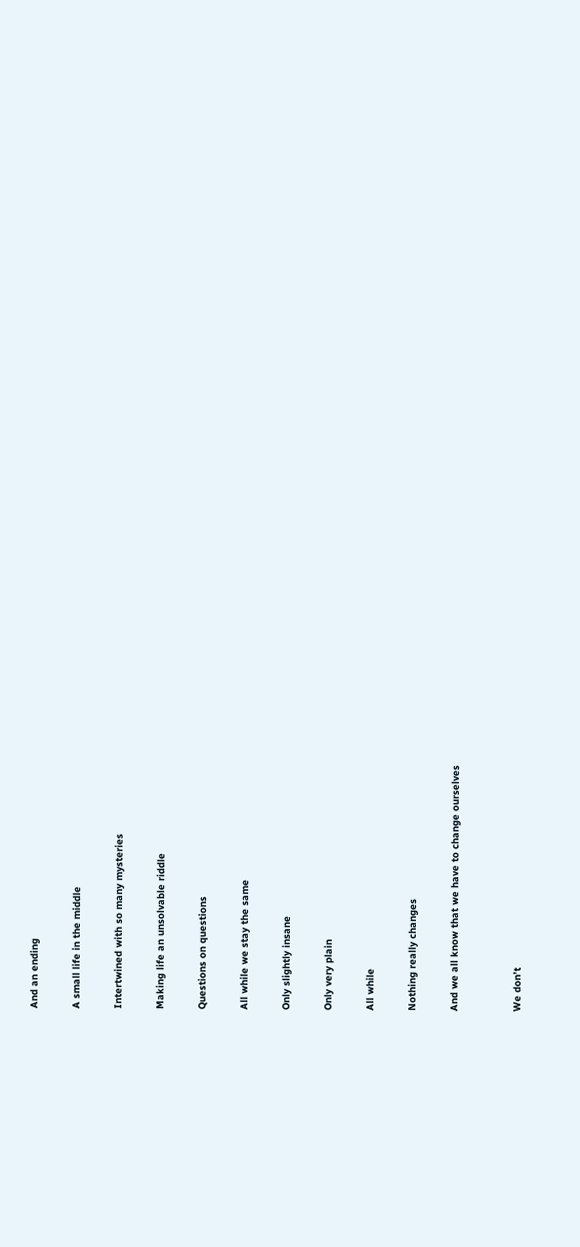And an ending

A small life in the middle

Intertwined with so many mysteries

Making life an unsolvable riddle

Questions on questions

All while we stay the same

Only slightly insane

Only very plain

All while

Nothing really changes

And we all know that we have to change ourselves


We don’t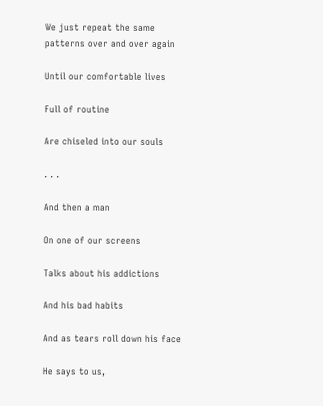We just repeat the same patterns over and over again

Until our comfortable lives

Full of routine

Are chiseled into our souls

. . .

And then a man

On one of our screens

Talks about his addictions

And his bad habits

And as tears roll down his face

He says to us,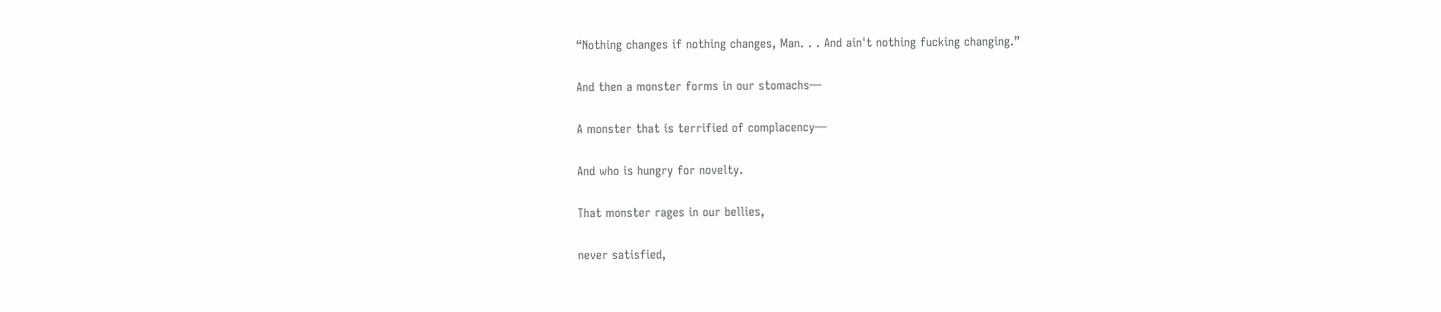“Nothing changes if nothing changes, Man. . . And ain't nothing fucking changing.”

And then a monster forms in our stomachs—

A monster that is terrified of complacency—

And who is hungry for novelty.

That monster rages in our bellies,

never satisfied,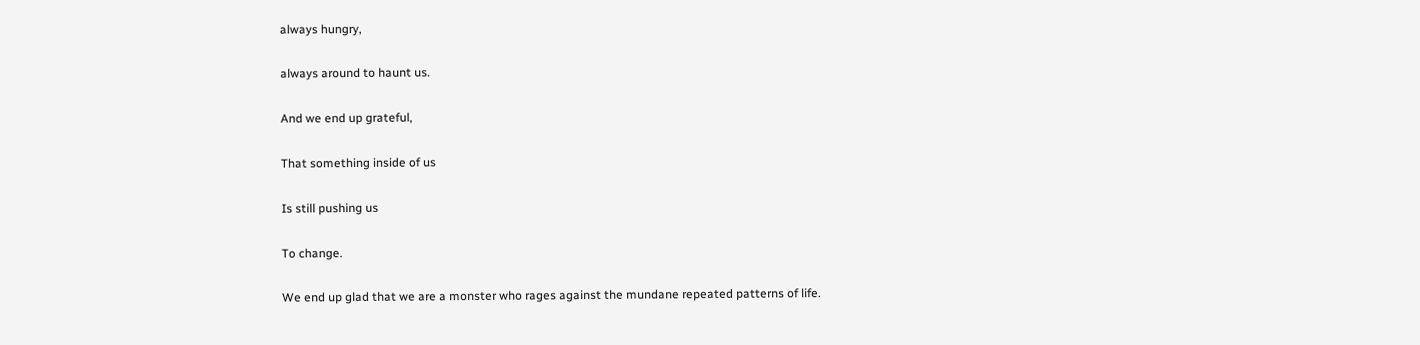always hungry,

always around to haunt us.

And we end up grateful,

That something inside of us

Is still pushing us

To change.

We end up glad that we are a monster who rages against the mundane repeated patterns of life.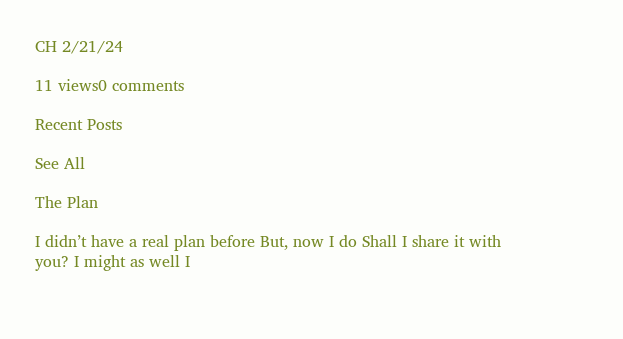CH 2/21/24

11 views0 comments

Recent Posts

See All

The Plan

I didn’t have a real plan before But, now I do Shall I share it with you? I might as well I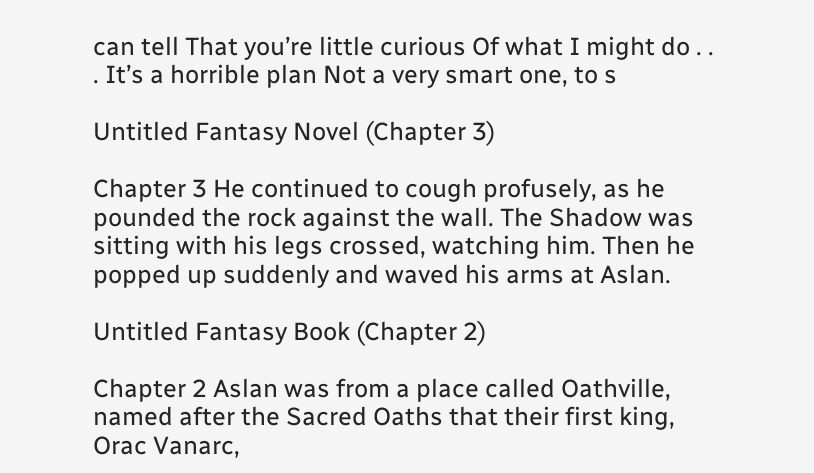can tell That you’re little curious Of what I might do . . . It’s a horrible plan Not a very smart one, to s

Untitled Fantasy Novel (Chapter 3)

Chapter 3 He continued to cough profusely, as he pounded the rock against the wall. The Shadow was sitting with his legs crossed, watching him. Then he popped up suddenly and waved his arms at Aslan.

Untitled Fantasy Book (Chapter 2)

Chapter 2 Aslan was from a place called Oathville, named after the Sacred Oaths that their first king, Orac Vanarc,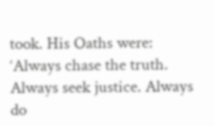took. His Oaths were: ‘Always chase the truth. Always seek justice. Always do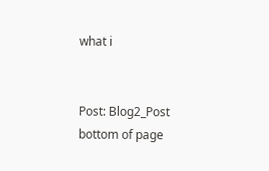what i


Post: Blog2_Post
bottom of page